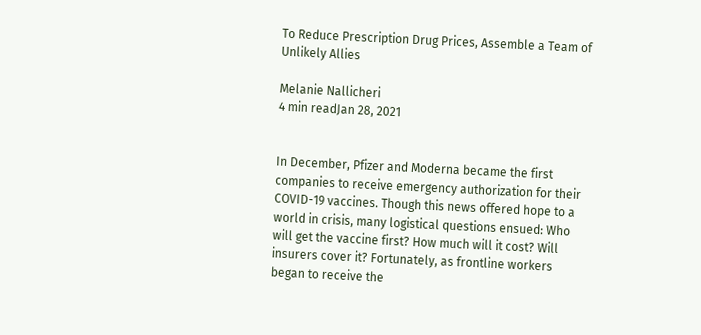To Reduce Prescription Drug Prices, Assemble a Team of Unlikely Allies

Melanie Nallicheri
4 min readJan 28, 2021


In December, Pfizer and Moderna became the first companies to receive emergency authorization for their COVID-19 vaccines. Though this news offered hope to a world in crisis, many logistical questions ensued: Who will get the vaccine first? How much will it cost? Will insurers cover it? Fortunately, as frontline workers began to receive the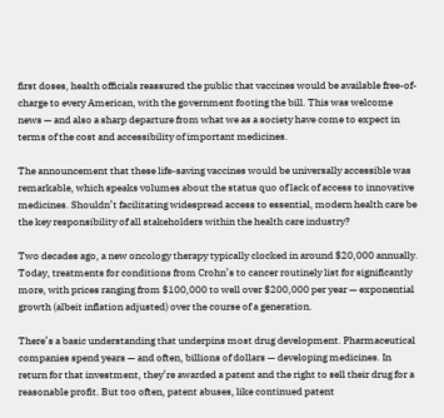first doses, health officials reassured the public that vaccines would be available free-of-charge to every American, with the government footing the bill. This was welcome news — and also a sharp departure from what we as a society have come to expect in terms of the cost and accessibility of important medicines.

The announcement that these life-saving vaccines would be universally accessible was remarkable, which speaks volumes about the status quo of lack of access to innovative medicines. Shouldn’t facilitating widespread access to essential, modern health care be the key responsibility of all stakeholders within the health care industry?

Two decades ago, a new oncology therapy typically clocked in around $20,000 annually. Today, treatments for conditions from Crohn’s to cancer routinely list for significantly more, with prices ranging from $100,000 to well over $200,000 per year — exponential growth (albeit inflation adjusted) over the course of a generation.

There’s a basic understanding that underpins most drug development. Pharmaceutical companies spend years — and often, billions of dollars — developing medicines. In return for that investment, they’re awarded a patent and the right to sell their drug for a reasonable profit. But too often, patent abuses, like continued patent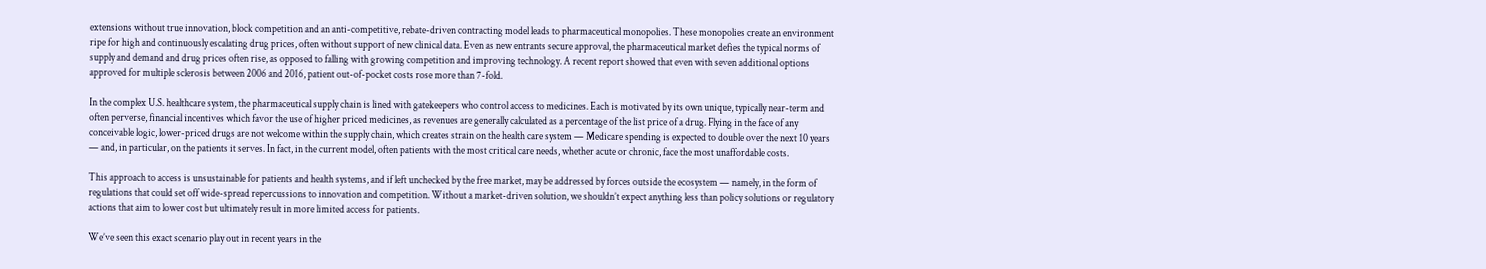extensions without true innovation, block competition and an anti-competitive, rebate-driven contracting model leads to pharmaceutical monopolies. These monopolies create an environment ripe for high and continuously escalating drug prices, often without support of new clinical data. Even as new entrants secure approval, the pharmaceutical market defies the typical norms of supply and demand and drug prices often rise, as opposed to falling with growing competition and improving technology. A recent report showed that even with seven additional options approved for multiple sclerosis between 2006 and 2016, patient out-of-pocket costs rose more than 7-fold.

In the complex U.S. healthcare system, the pharmaceutical supply chain is lined with gatekeepers who control access to medicines. Each is motivated by its own unique, typically near-term and often perverse, financial incentives which favor the use of higher priced medicines, as revenues are generally calculated as a percentage of the list price of a drug. Flying in the face of any conceivable logic, lower-priced drugs are not welcome within the supply chain, which creates strain on the health care system — Medicare spending is expected to double over the next 10 years — and, in particular, on the patients it serves. In fact, in the current model, often patients with the most critical care needs, whether acute or chronic, face the most unaffordable costs.

This approach to access is unsustainable for patients and health systems, and if left unchecked by the free market, may be addressed by forces outside the ecosystem — namely, in the form of regulations that could set off wide-spread repercussions to innovation and competition. Without a market-driven solution, we shouldn’t expect anything less than policy solutions or regulatory actions that aim to lower cost but ultimately result in more limited access for patients.

We’ve seen this exact scenario play out in recent years in the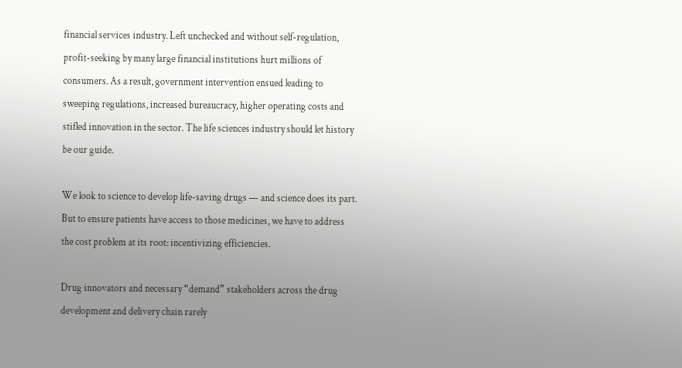financial services industry. Left unchecked and without self-regulation, profit-seeking by many large financial institutions hurt millions of consumers. As a result, government intervention ensued leading to sweeping regulations, increased bureaucracy, higher operating costs and stifled innovation in the sector. The life sciences industry should let history be our guide.

We look to science to develop life-saving drugs — and science does its part. But to ensure patients have access to those medicines, we have to address the cost problem at its root: incentivizing efficiencies.

Drug innovators and necessary “demand” stakeholders across the drug development and delivery chain rarely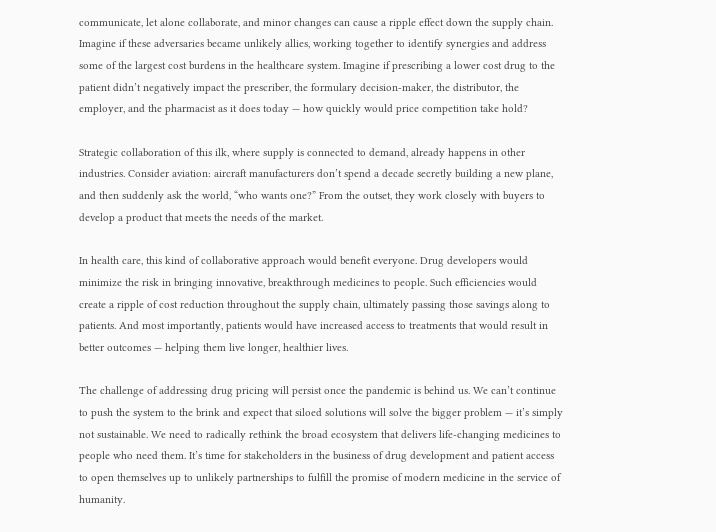communicate, let alone collaborate, and minor changes can cause a ripple effect down the supply chain. Imagine if these adversaries became unlikely allies, working together to identify synergies and address some of the largest cost burdens in the healthcare system. Imagine if prescribing a lower cost drug to the patient didn’t negatively impact the prescriber, the formulary decision-maker, the distributor, the employer, and the pharmacist as it does today — how quickly would price competition take hold?

Strategic collaboration of this ilk, where supply is connected to demand, already happens in other industries. Consider aviation: aircraft manufacturers don’t spend a decade secretly building a new plane, and then suddenly ask the world, “who wants one?” From the outset, they work closely with buyers to develop a product that meets the needs of the market.

In health care, this kind of collaborative approach would benefit everyone. Drug developers would minimize the risk in bringing innovative, breakthrough medicines to people. Such efficiencies would create a ripple of cost reduction throughout the supply chain, ultimately passing those savings along to patients. And most importantly, patients would have increased access to treatments that would result in better outcomes — helping them live longer, healthier lives.

The challenge of addressing drug pricing will persist once the pandemic is behind us. We can’t continue to push the system to the brink and expect that siloed solutions will solve the bigger problem — it’s simply not sustainable. We need to radically rethink the broad ecosystem that delivers life-changing medicines to people who need them. It’s time for stakeholders in the business of drug development and patient access to open themselves up to unlikely partnerships to fulfill the promise of modern medicine in the service of humanity.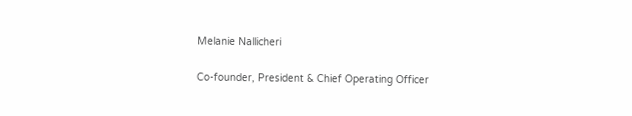Melanie Nallicheri

Co-founder, President & Chief Operating Officer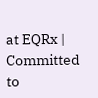at EQRx | Committed to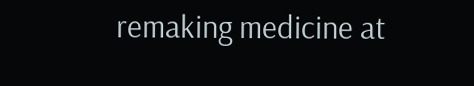remaking medicine at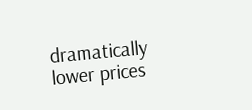dramatically lower prices